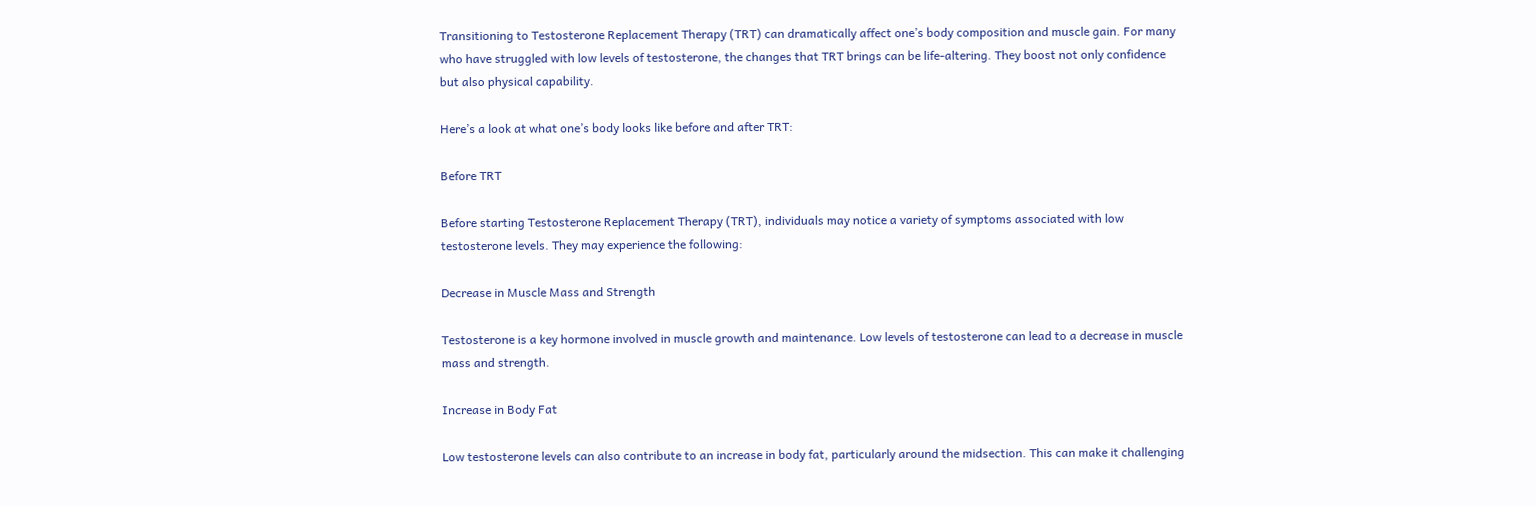Transitioning to Testosterone Replacement Therapy (TRT) can dramatically affect one’s body composition and muscle gain. For many who have struggled with low levels of testosterone, the changes that TRT brings can be life-altering. They boost not only confidence but also physical capability.

Here’s a look at what one’s body looks like before and after TRT:

Before TRT

Before starting Testosterone Replacement Therapy (TRT), individuals may notice a variety of symptoms associated with low testosterone levels. They may experience the following:

Decrease in Muscle Mass and Strength

Testosterone is a key hormone involved in muscle growth and maintenance. Low levels of testosterone can lead to a decrease in muscle mass and strength.

Increase in Body Fat

Low testosterone levels can also contribute to an increase in body fat, particularly around the midsection. This can make it challenging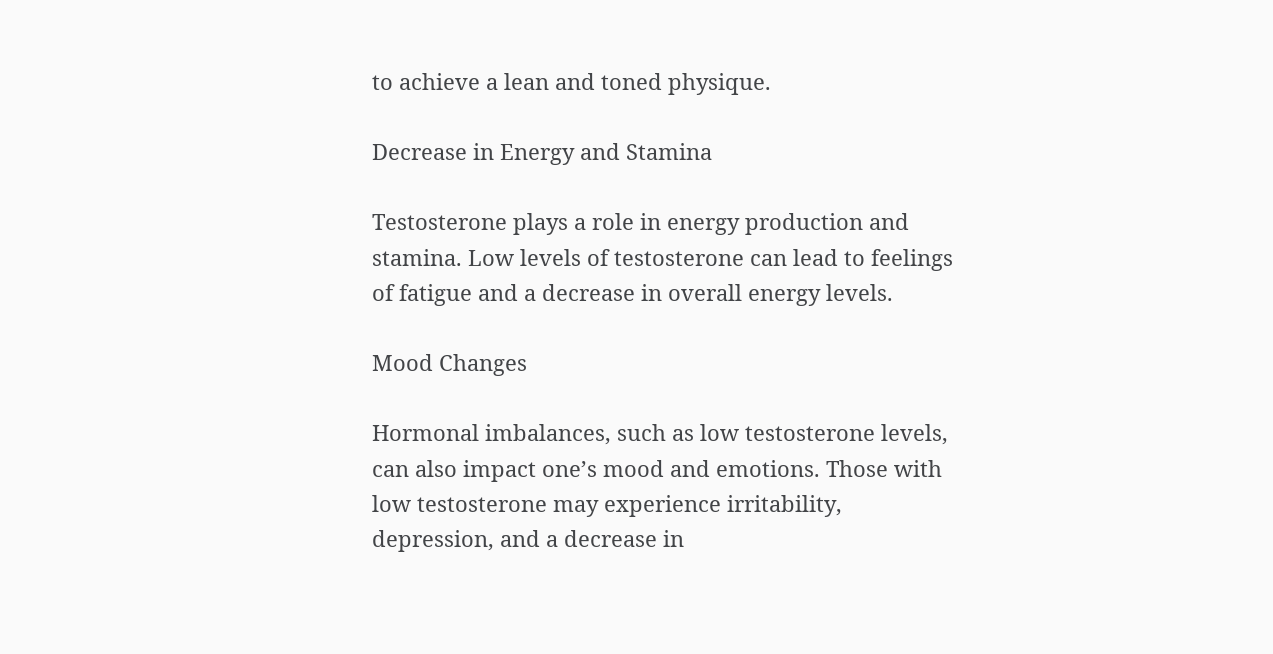to achieve a lean and toned physique.

Decrease in Energy and Stamina

Testosterone plays a role in energy production and stamina. Low levels of testosterone can lead to feelings of fatigue and a decrease in overall energy levels.

Mood Changes

Hormonal imbalances, such as low testosterone levels, can also impact one’s mood and emotions. Those with low testosterone may experience irritability, depression, and a decrease in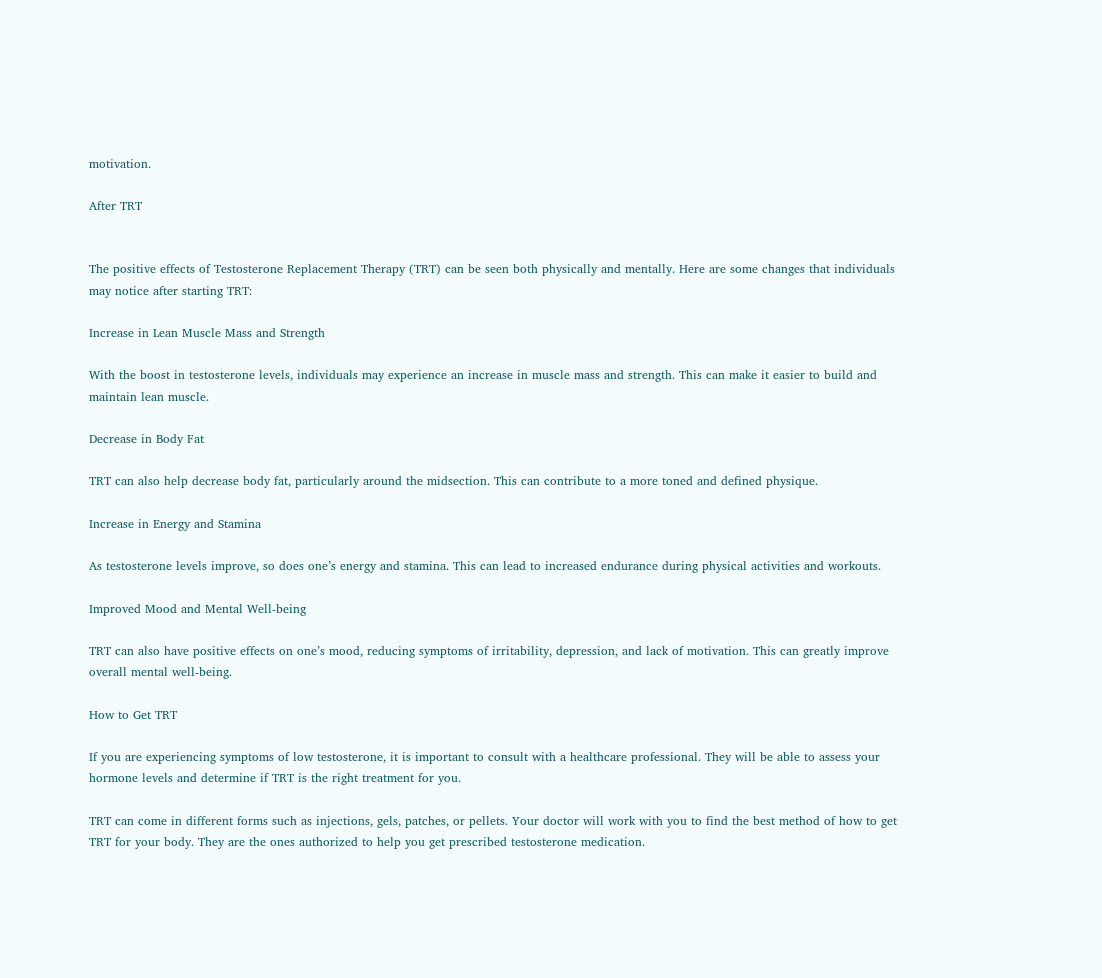motivation.

After TRT


The positive effects of Testosterone Replacement Therapy (TRT) can be seen both physically and mentally. Here are some changes that individuals may notice after starting TRT:

Increase in Lean Muscle Mass and Strength

With the boost in testosterone levels, individuals may experience an increase in muscle mass and strength. This can make it easier to build and maintain lean muscle.

Decrease in Body Fat

TRT can also help decrease body fat, particularly around the midsection. This can contribute to a more toned and defined physique.

Increase in Energy and Stamina

As testosterone levels improve, so does one’s energy and stamina. This can lead to increased endurance during physical activities and workouts.

Improved Mood and Mental Well-being

TRT can also have positive effects on one’s mood, reducing symptoms of irritability, depression, and lack of motivation. This can greatly improve overall mental well-being.

How to Get TRT

If you are experiencing symptoms of low testosterone, it is important to consult with a healthcare professional. They will be able to assess your hormone levels and determine if TRT is the right treatment for you.

TRT can come in different forms such as injections, gels, patches, or pellets. Your doctor will work with you to find the best method of how to get TRT for your body. They are the ones authorized to help you get prescribed testosterone medication.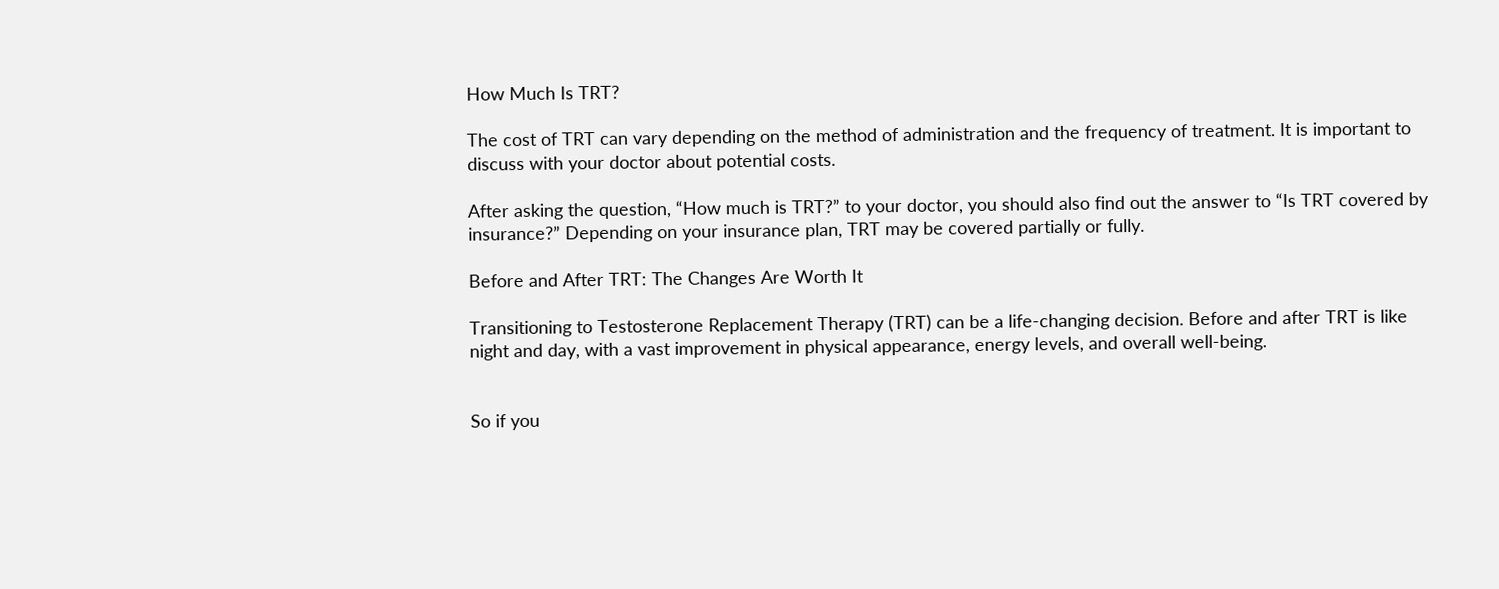How Much Is TRT?

The cost of TRT can vary depending on the method of administration and the frequency of treatment. It is important to discuss with your doctor about potential costs.

After asking the question, “How much is TRT?” to your doctor, you should also find out the answer to “Is TRT covered by insurance?” Depending on your insurance plan, TRT may be covered partially or fully.

Before and After TRT: The Changes Are Worth It

Transitioning to Testosterone Replacement Therapy (TRT) can be a life-changing decision. Before and after TRT is like night and day, with a vast improvement in physical appearance, energy levels, and overall well-being.


So if you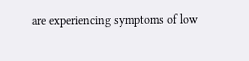are experiencing symptoms of low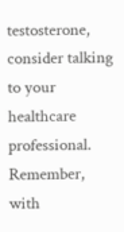testosterone, consider talking to your healthcare professional. Remember, with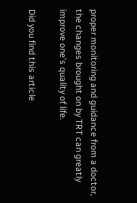proper monitoring and guidance from a doctor, the changes brought on by TRT can greatly improve one’s quality of life.

Did you find this article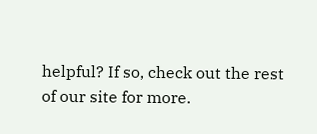helpful? If so, check out the rest of our site for more.